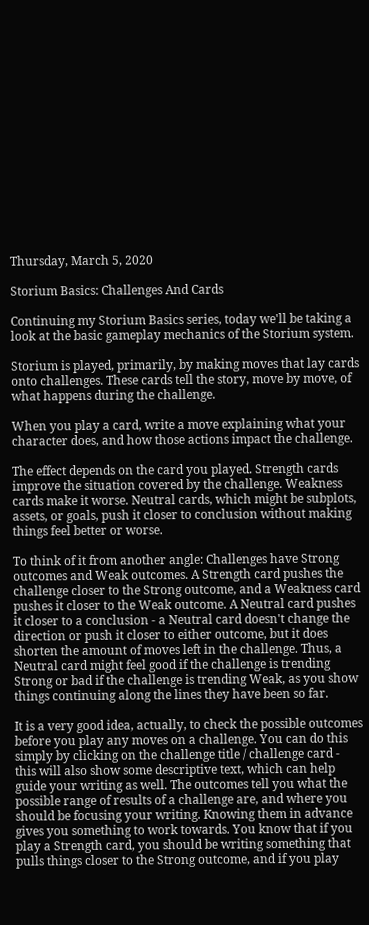Thursday, March 5, 2020

Storium Basics: Challenges And Cards

Continuing my Storium Basics series, today we'll be taking a look at the basic gameplay mechanics of the Storium system.

Storium is played, primarily, by making moves that lay cards onto challenges. These cards tell the story, move by move, of what happens during the challenge.

When you play a card, write a move explaining what your character does, and how those actions impact the challenge.

The effect depends on the card you played. Strength cards improve the situation covered by the challenge. Weakness cards make it worse. Neutral cards, which might be subplots, assets, or goals, push it closer to conclusion without making things feel better or worse.

To think of it from another angle: Challenges have Strong outcomes and Weak outcomes. A Strength card pushes the challenge closer to the Strong outcome, and a Weakness card pushes it closer to the Weak outcome. A Neutral card pushes it closer to a conclusion - a Neutral card doesn't change the direction or push it closer to either outcome, but it does shorten the amount of moves left in the challenge. Thus, a Neutral card might feel good if the challenge is trending Strong or bad if the challenge is trending Weak, as you show things continuing along the lines they have been so far.

It is a very good idea, actually, to check the possible outcomes before you play any moves on a challenge. You can do this simply by clicking on the challenge title / challenge card - this will also show some descriptive text, which can help guide your writing as well. The outcomes tell you what the possible range of results of a challenge are, and where you should be focusing your writing. Knowing them in advance gives you something to work towards. You know that if you play a Strength card, you should be writing something that pulls things closer to the Strong outcome, and if you play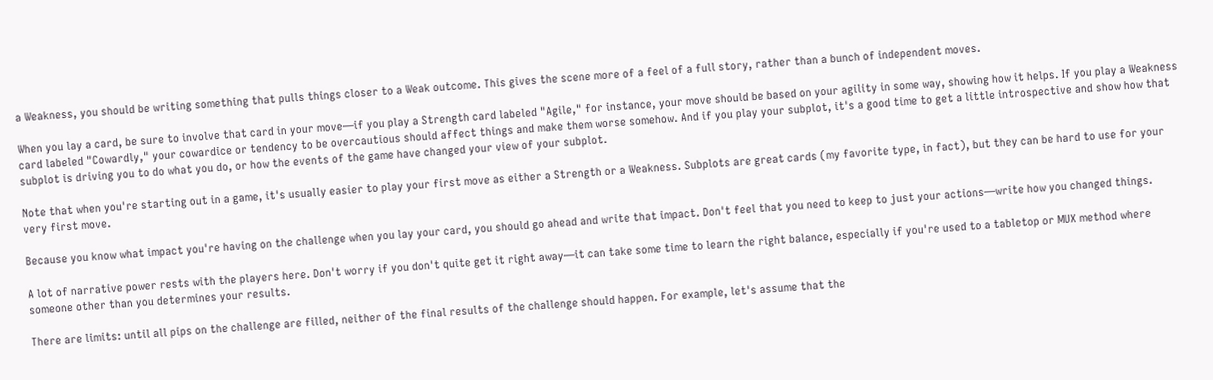a Weakness, you should be writing something that pulls things closer to a Weak outcome. This gives the scene more of a feel of a full story, rather than a bunch of independent moves.

When you lay a card, be sure to involve that card in your move—if you play a Strength card labeled "Agile," for instance, your move should be based on your agility in some way, showing how it helps. If you play a Weakness card labeled "Cowardly," your cowardice or tendency to be overcautious should affect things and make them worse somehow. And if you play your subplot, it's a good time to get a little introspective and show how that subplot is driving you to do what you do, or how the events of the game have changed your view of your subplot.

Note that when you're starting out in a game, it's usually easier to play your first move as either a Strength or a Weakness. Subplots are great cards (my favorite type, in fact), but they can be hard to use for your very first move.

Because you know what impact you're having on the challenge when you lay your card, you should go ahead and write that impact. Don't feel that you need to keep to just your actions—write how you changed things.

A lot of narrative power rests with the players here. Don't worry if you don't quite get it right away—it can take some time to learn the right balance, especially if you're used to a tabletop or MUX method where someone other than you determines your results.

There are limits: until all pips on the challenge are filled, neither of the final results of the challenge should happen. For example, let's assume that the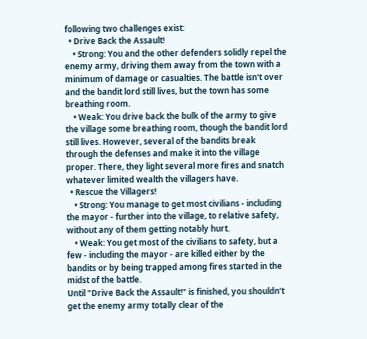following two challenges exist:
  • Drive Back the Assault!
    • Strong: You and the other defenders solidly repel the enemy army, driving them away from the town with a minimum of damage or casualties. The battle isn't over and the bandit lord still lives, but the town has some breathing room.
    • Weak: You drive back the bulk of the army to give the village some breathing room, though the bandit lord still lives. However, several of the bandits break through the defenses and make it into the village proper. There, they light several more fires and snatch whatever limited wealth the villagers have.
  • Rescue the Villagers!
    • Strong: You manage to get most civilians - including the mayor - further into the village, to relative safety, without any of them getting notably hurt.
    • Weak: You get most of the civilians to safety, but a few - including the mayor - are killed either by the bandits or by being trapped among fires started in the midst of the battle.
Until "Drive Back the Assault!" is finished, you shouldn't get the enemy army totally clear of the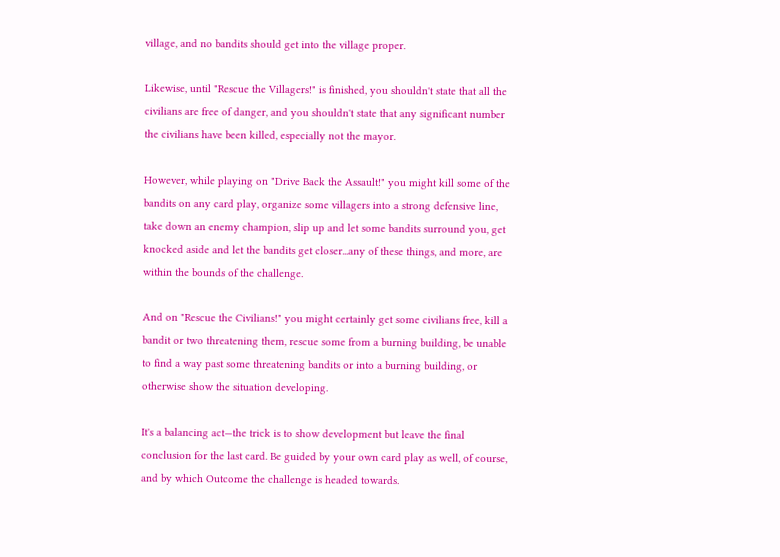village, and no bandits should get into the village proper.

Likewise, until "Rescue the Villagers!" is finished, you shouldn't state that all the civilians are free of danger, and you shouldn't state that any significant number the civilians have been killed, especially not the mayor.

However, while playing on "Drive Back the Assault!" you might kill some of the bandits on any card play, organize some villagers into a strong defensive line, take down an enemy champion, slip up and let some bandits surround you, get knocked aside and let the bandits get closer...any of these things, and more, are within the bounds of the challenge.

And on "Rescue the Civilians!" you might certainly get some civilians free, kill a bandit or two threatening them, rescue some from a burning building, be unable to find a way past some threatening bandits or into a burning building, or otherwise show the situation developing.

It's a balancing act—the trick is to show development but leave the final conclusion for the last card. Be guided by your own card play as well, of course, and by which Outcome the challenge is headed towards.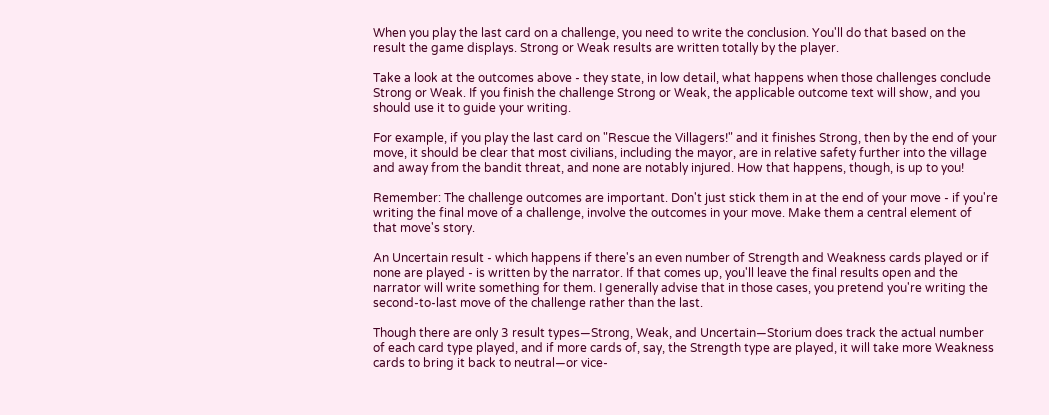When you play the last card on a challenge, you need to write the conclusion. You'll do that based on the result the game displays. Strong or Weak results are written totally by the player.

Take a look at the outcomes above - they state, in low detail, what happens when those challenges conclude Strong or Weak. If you finish the challenge Strong or Weak, the applicable outcome text will show, and you should use it to guide your writing.

For example, if you play the last card on "Rescue the Villagers!" and it finishes Strong, then by the end of your move, it should be clear that most civilians, including the mayor, are in relative safety further into the village and away from the bandit threat, and none are notably injured. How that happens, though, is up to you!

Remember: The challenge outcomes are important. Don't just stick them in at the end of your move - if you're writing the final move of a challenge, involve the outcomes in your move. Make them a central element of that move's story.

An Uncertain result - which happens if there's an even number of Strength and Weakness cards played or if none are played - is written by the narrator. If that comes up, you'll leave the final results open and the narrator will write something for them. I generally advise that in those cases, you pretend you're writing the second-to-last move of the challenge rather than the last.

Though there are only 3 result types—Strong, Weak, and Uncertain—Storium does track the actual number of each card type played, and if more cards of, say, the Strength type are played, it will take more Weakness cards to bring it back to neutral—or vice-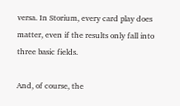versa. In Storium, every card play does matter, even if the results only fall into three basic fields.

And, of course, the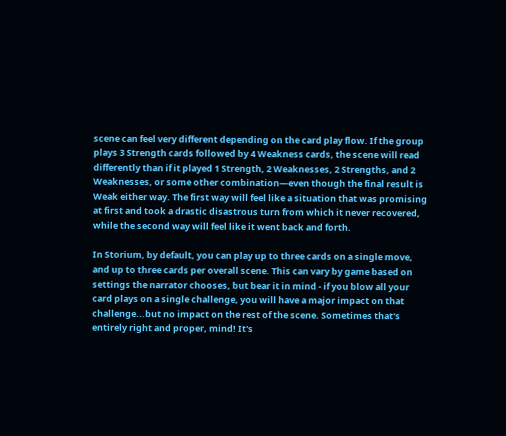scene can feel very different depending on the card play flow. If the group plays 3 Strength cards followed by 4 Weakness cards, the scene will read differently than if it played 1 Strength, 2 Weaknesses, 2 Strengths, and 2 Weaknesses, or some other combination—even though the final result is Weak either way. The first way will feel like a situation that was promising at first and took a drastic disastrous turn from which it never recovered, while the second way will feel like it went back and forth.

In Storium, by default, you can play up to three cards on a single move, and up to three cards per overall scene. This can vary by game based on settings the narrator chooses, but bear it in mind - if you blow all your card plays on a single challenge, you will have a major impact on that challenge...but no impact on the rest of the scene. Sometimes that's entirely right and proper, mind! It's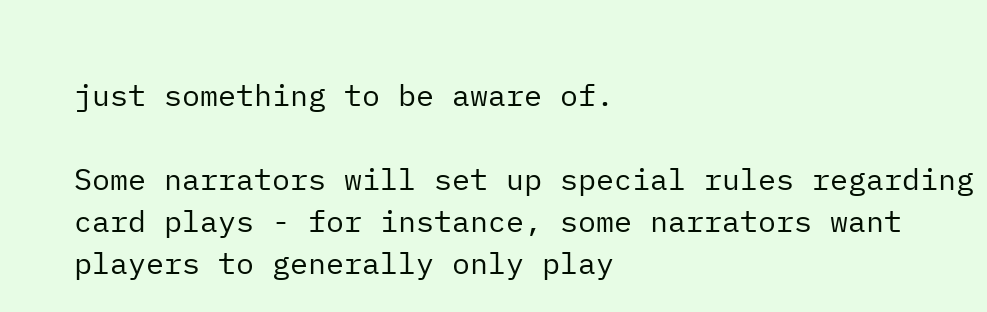just something to be aware of.

Some narrators will set up special rules regarding card plays - for instance, some narrators want players to generally only play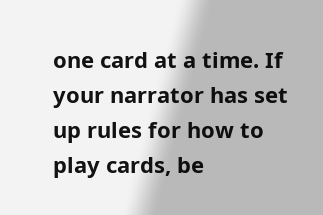one card at a time. If your narrator has set up rules for how to play cards, be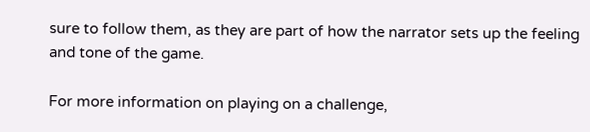sure to follow them, as they are part of how the narrator sets up the feeling and tone of the game.

For more information on playing on a challenge,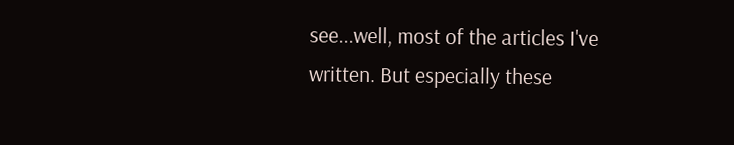see...well, most of the articles I've written. But especially these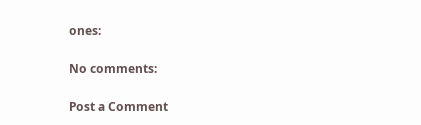ones:

No comments:

Post a Comment